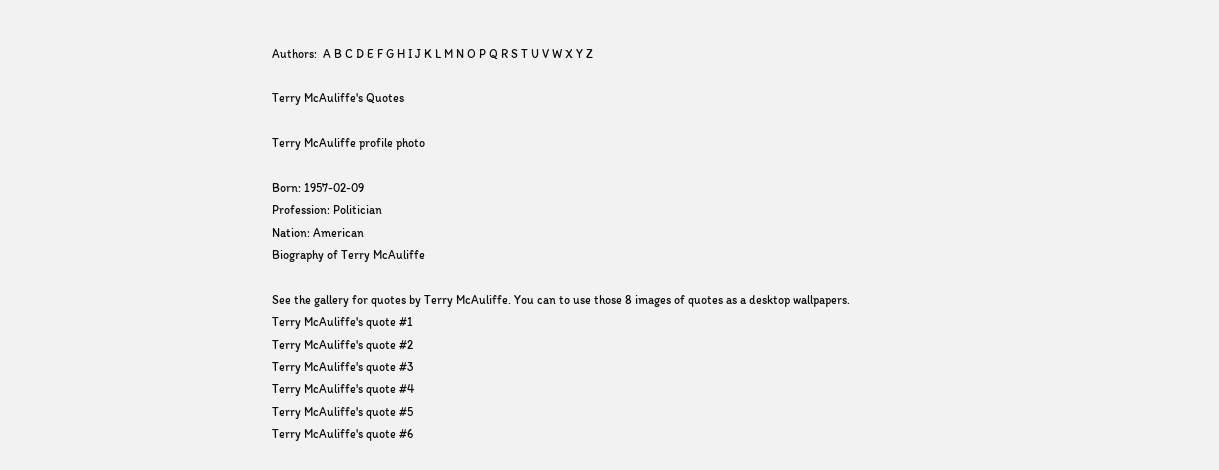Authors:  A B C D E F G H I J K L M N O P Q R S T U V W X Y Z

Terry McAuliffe's Quotes

Terry McAuliffe profile photo

Born: 1957-02-09
Profession: Politician
Nation: American
Biography of Terry McAuliffe

See the gallery for quotes by Terry McAuliffe. You can to use those 8 images of quotes as a desktop wallpapers.
Terry McAuliffe's quote #1
Terry McAuliffe's quote #2
Terry McAuliffe's quote #3
Terry McAuliffe's quote #4
Terry McAuliffe's quote #5
Terry McAuliffe's quote #6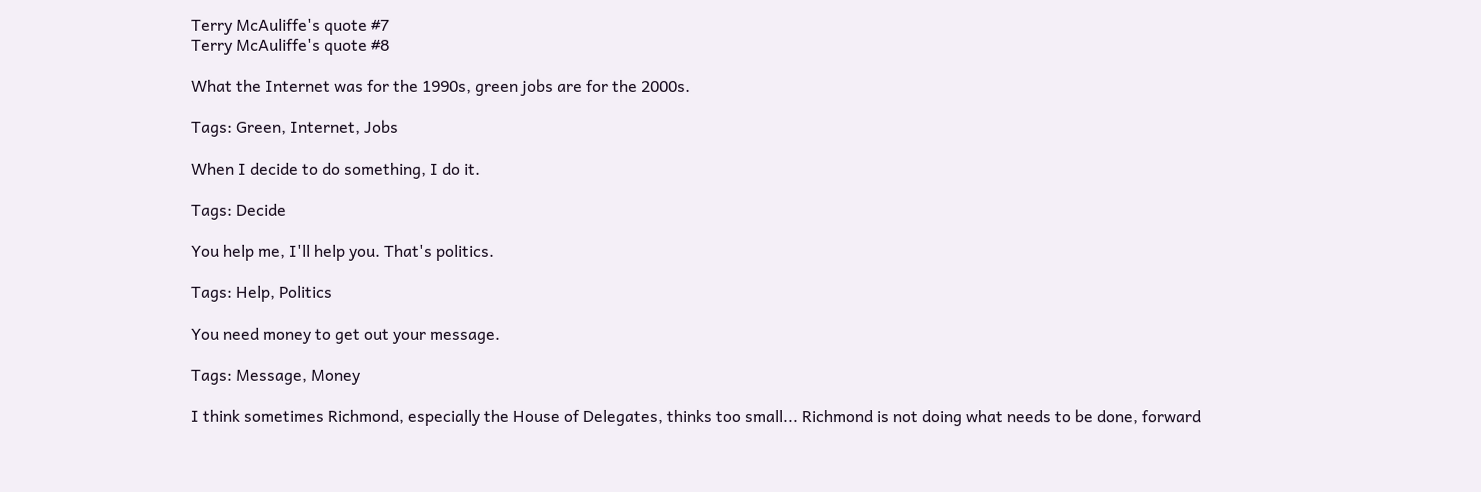Terry McAuliffe's quote #7
Terry McAuliffe's quote #8

What the Internet was for the 1990s, green jobs are for the 2000s.

Tags: Green, Internet, Jobs

When I decide to do something, I do it.

Tags: Decide

You help me, I'll help you. That's politics.

Tags: Help, Politics

You need money to get out your message.

Tags: Message, Money

I think sometimes Richmond, especially the House of Delegates, thinks too small... Richmond is not doing what needs to be done, forward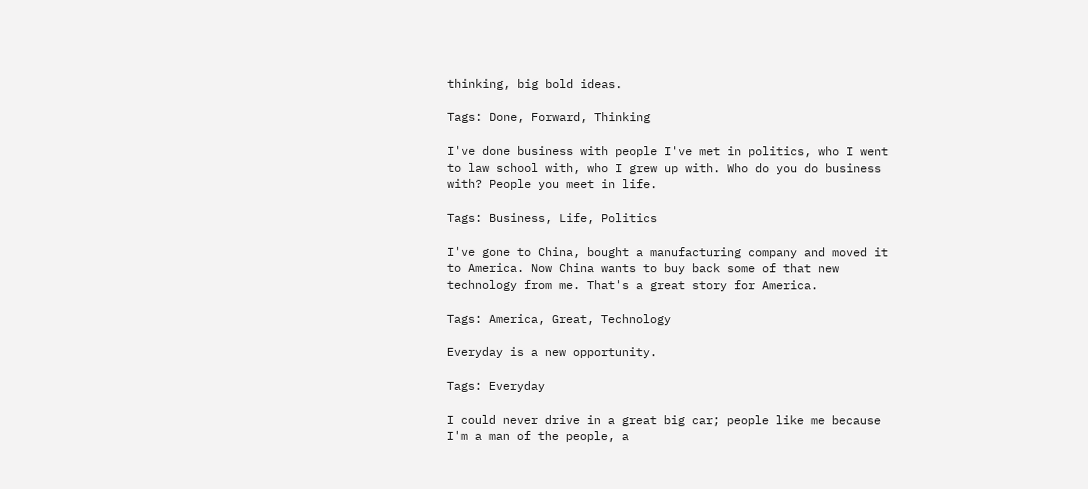thinking, big bold ideas.

Tags: Done, Forward, Thinking

I've done business with people I've met in politics, who I went to law school with, who I grew up with. Who do you do business with? People you meet in life.

Tags: Business, Life, Politics

I've gone to China, bought a manufacturing company and moved it to America. Now China wants to buy back some of that new technology from me. That's a great story for America.

Tags: America, Great, Technology

Everyday is a new opportunity.

Tags: Everyday

I could never drive in a great big car; people like me because I'm a man of the people, a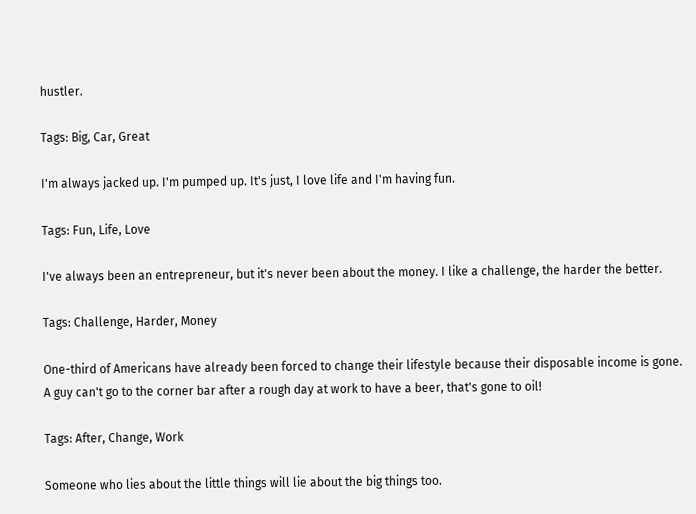hustler.

Tags: Big, Car, Great

I'm always jacked up. I'm pumped up. It's just, I love life and I'm having fun.

Tags: Fun, Life, Love

I've always been an entrepreneur, but it's never been about the money. I like a challenge, the harder the better.

Tags: Challenge, Harder, Money

One-third of Americans have already been forced to change their lifestyle because their disposable income is gone. A guy can't go to the corner bar after a rough day at work to have a beer, that's gone to oil!

Tags: After, Change, Work

Someone who lies about the little things will lie about the big things too.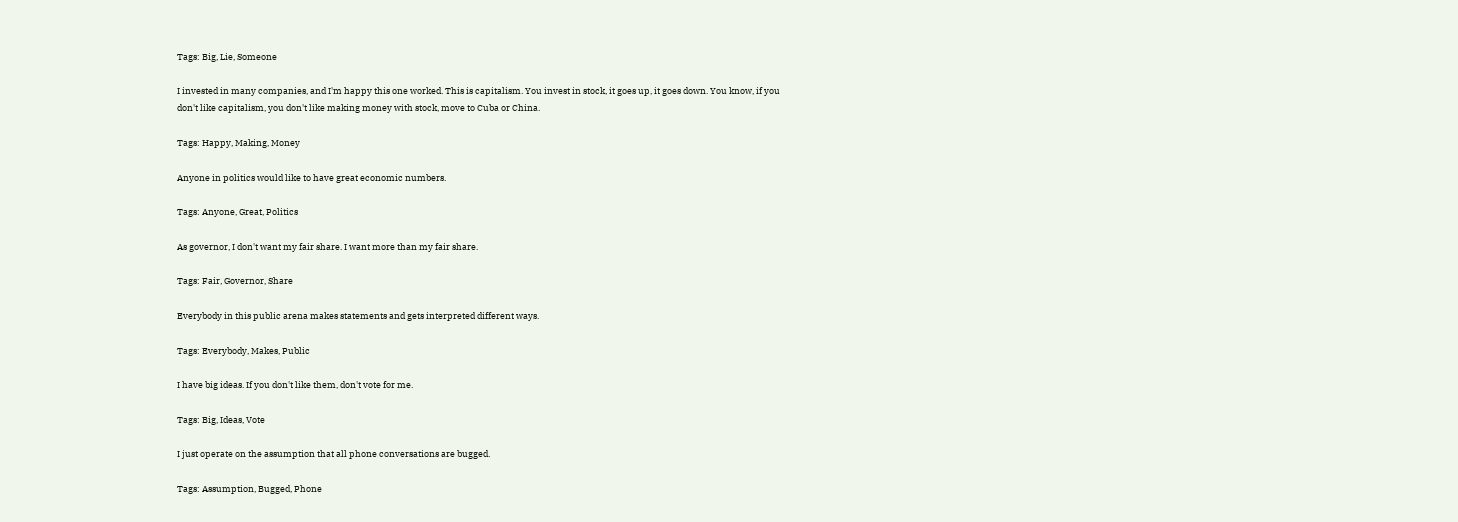Tags: Big, Lie, Someone

I invested in many companies, and I'm happy this one worked. This is capitalism. You invest in stock, it goes up, it goes down. You know, if you don't like capitalism, you don't like making money with stock, move to Cuba or China.

Tags: Happy, Making, Money

Anyone in politics would like to have great economic numbers.

Tags: Anyone, Great, Politics

As governor, I don't want my fair share. I want more than my fair share.

Tags: Fair, Governor, Share

Everybody in this public arena makes statements and gets interpreted different ways.

Tags: Everybody, Makes, Public

I have big ideas. If you don't like them, don't vote for me.

Tags: Big, Ideas, Vote

I just operate on the assumption that all phone conversations are bugged.

Tags: Assumption, Bugged, Phone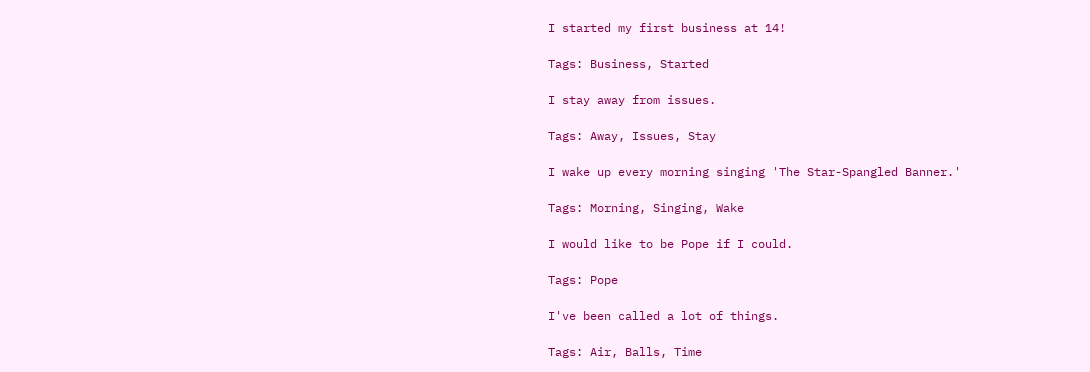I started my first business at 14!

Tags: Business, Started

I stay away from issues.

Tags: Away, Issues, Stay

I wake up every morning singing 'The Star-Spangled Banner.'

Tags: Morning, Singing, Wake

I would like to be Pope if I could.

Tags: Pope

I've been called a lot of things.

Tags: Air, Balls, Time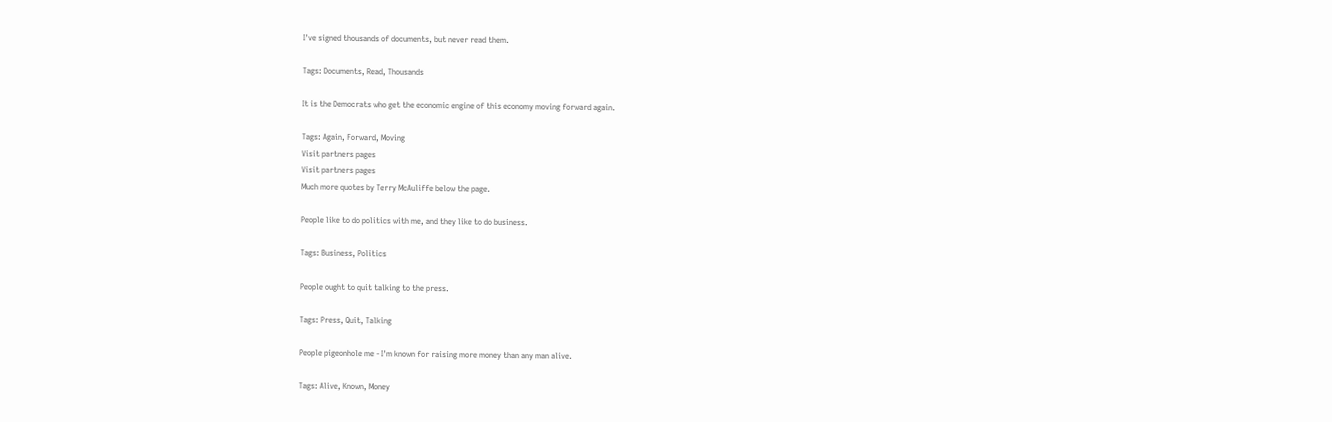I've signed thousands of documents, but never read them.

Tags: Documents, Read, Thousands

It is the Democrats who get the economic engine of this economy moving forward again.

Tags: Again, Forward, Moving
Visit partners pages
Visit partners pages
Much more quotes by Terry McAuliffe below the page.

People like to do politics with me, and they like to do business.

Tags: Business, Politics

People ought to quit talking to the press.

Tags: Press, Quit, Talking

People pigeonhole me - I'm known for raising more money than any man alive.

Tags: Alive, Known, Money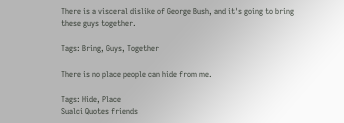There is a visceral dislike of George Bush, and it's going to bring these guys together.

Tags: Bring, Guys, Together

There is no place people can hide from me.

Tags: Hide, Place
Sualci Quotes friends